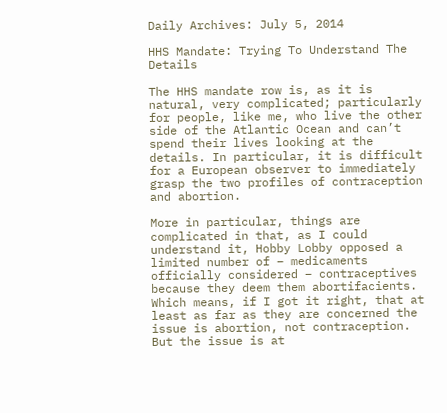Daily Archives: July 5, 2014

HHS Mandate: Trying To Understand The Details

The HHS mandate row is, as it is natural, very complicated; particularly for people, like me, who live the other side of the Atlantic Ocean and can’t spend their lives looking at the details. In particular, it is difficult for a European observer to immediately grasp the two profiles of contraception and abortion.

More in particular, things are complicated in that, as I could understand it, Hobby Lobby opposed a limited number of – medicaments officially considered – contraceptives because they deem them abortifacients. Which means, if I got it right, that at least as far as they are concerned the issue is abortion, not contraception. But the issue is at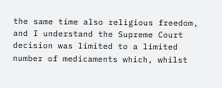the same time also religious freedom, and I understand the Supreme Court decision was limited to a limited number of medicaments which, whilst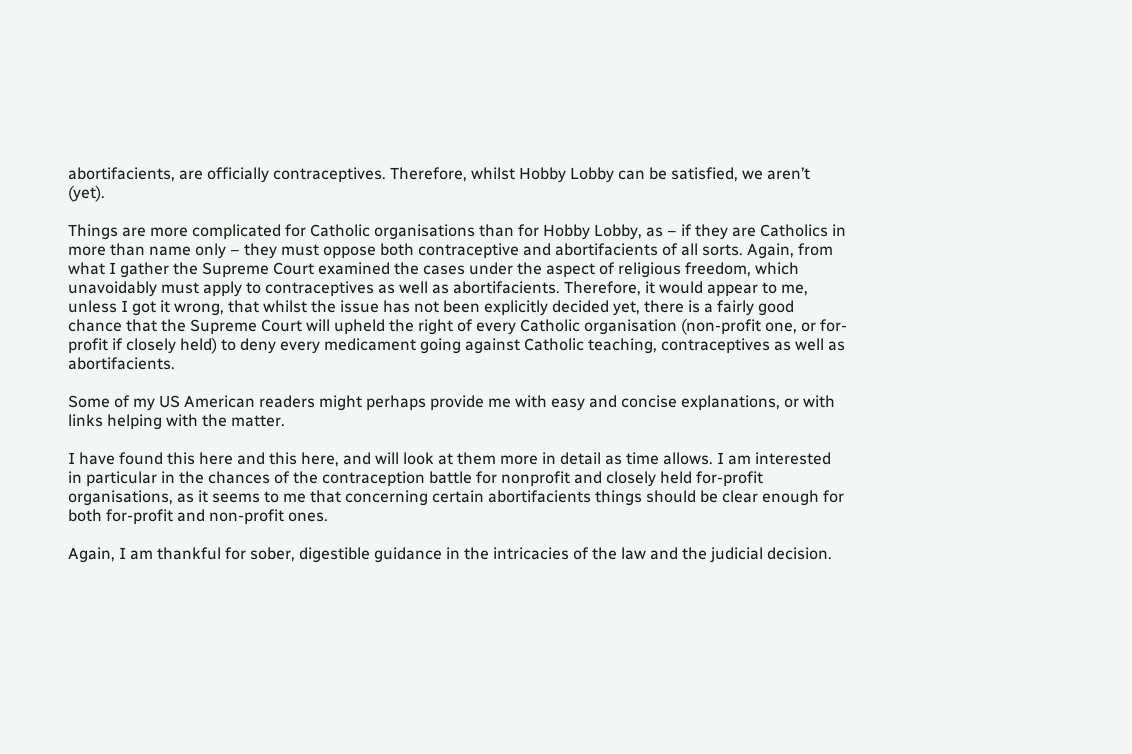abortifacients, are officially contraceptives. Therefore, whilst Hobby Lobby can be satisfied, we aren’t (yet).

Things are more complicated for Catholic organisations than for Hobby Lobby, as – if they are Catholics in more than name only – they must oppose both contraceptive and abortifacients of all sorts. Again, from what I gather the Supreme Court examined the cases under the aspect of religious freedom, which unavoidably must apply to contraceptives as well as abortifacients. Therefore, it would appear to me, unless I got it wrong, that whilst the issue has not been explicitly decided yet, there is a fairly good chance that the Supreme Court will upheld the right of every Catholic organisation (non-profit one, or for-profit if closely held) to deny every medicament going against Catholic teaching, contraceptives as well as abortifacients.

Some of my US American readers might perhaps provide me with easy and concise explanations, or with links helping with the matter.

I have found this here and this here, and will look at them more in detail as time allows. I am interested in particular in the chances of the contraception battle for nonprofit and closely held for-profit organisations, as it seems to me that concerning certain abortifacients things should be clear enough for both for-profit and non-profit ones.

Again, I am thankful for sober, digestible guidance in the intricacies of the law and the judicial decision.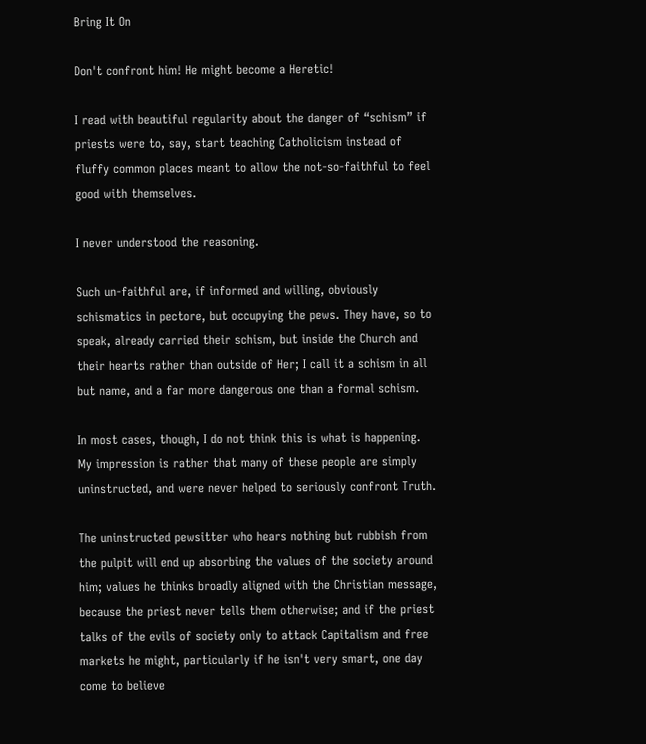Bring It On

Don't confront him! He might become a Heretic!

I read with beautiful regularity about the danger of “schism” if priests were to, say, start teaching Catholicism instead of fluffy common places meant to allow the not-so-faithful to feel good with themselves.

I never understood the reasoning.

Such un-faithful are, if informed and willing, obviously schismatics in pectore, but occupying the pews. They have, so to speak, already carried their schism, but inside the Church and their hearts rather than outside of Her; I call it a schism in all but name, and a far more dangerous one than a formal schism.

In most cases, though, I do not think this is what is happening. My impression is rather that many of these people are simply uninstructed, and were never helped to seriously confront Truth.

The uninstructed pewsitter who hears nothing but rubbish from the pulpit will end up absorbing the values of the society around him; values he thinks broadly aligned with the Christian message, because the priest never tells them otherwise; and if the priest talks of the evils of society only to attack Capitalism and free markets he might, particularly if he isn't very smart, one day come to believe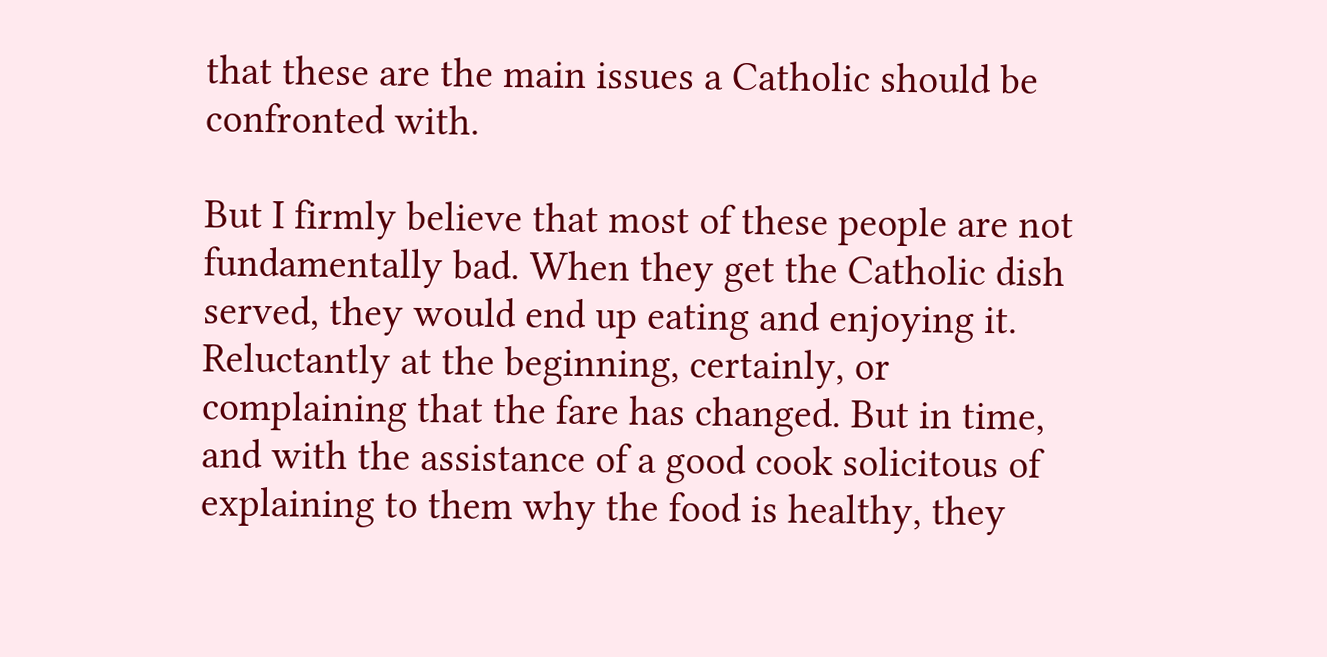that these are the main issues a Catholic should be confronted with.

But I firmly believe that most of these people are not fundamentally bad. When they get the Catholic dish served, they would end up eating and enjoying it. Reluctantly at the beginning, certainly, or complaining that the fare has changed. But in time, and with the assistance of a good cook solicitous of explaining to them why the food is healthy, they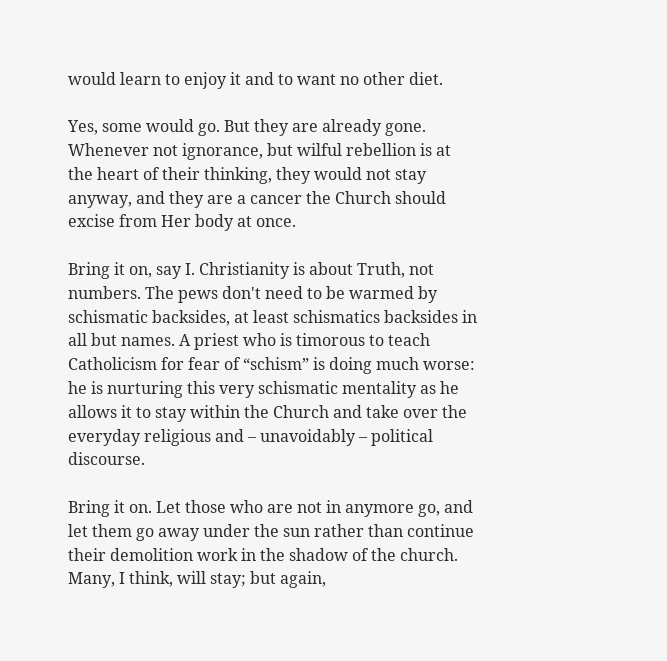would learn to enjoy it and to want no other diet.

Yes, some would go. But they are already gone. Whenever not ignorance, but wilful rebellion is at the heart of their thinking, they would not stay anyway, and they are a cancer the Church should excise from Her body at once.

Bring it on, say I. Christianity is about Truth, not numbers. The pews don't need to be warmed by schismatic backsides, at least schismatics backsides in all but names. A priest who is timorous to teach Catholicism for fear of “schism” is doing much worse: he is nurturing this very schismatic mentality as he allows it to stay within the Church and take over the everyday religious and – unavoidably – political discourse.

Bring it on. Let those who are not in anymore go, and let them go away under the sun rather than continue their demolition work in the shadow of the church. Many, I think, will stay; but again,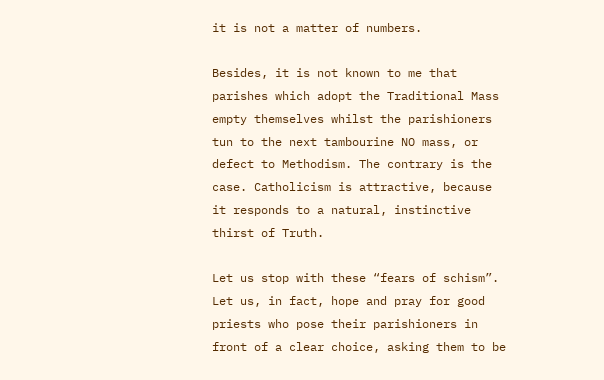it is not a matter of numbers.

Besides, it is not known to me that parishes which adopt the Traditional Mass empty themselves whilst the parishioners tun to the next tambourine NO mass, or defect to Methodism. The contrary is the case. Catholicism is attractive, because it responds to a natural, instinctive thirst of Truth.

Let us stop with these “fears of schism”. Let us, in fact, hope and pray for good priests who pose their parishioners in front of a clear choice, asking them to be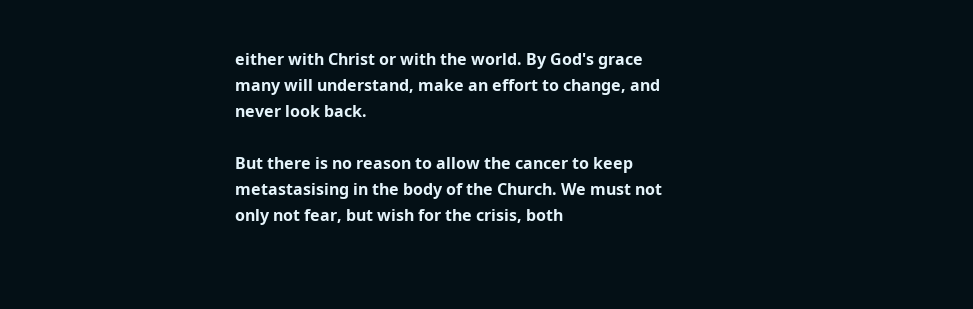either with Christ or with the world. By God's grace many will understand, make an effort to change, and never look back.

But there is no reason to allow the cancer to keep metastasising in the body of the Church. We must not only not fear, but wish for the crisis, both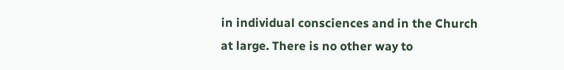in individual consciences and in the Church at large. There is no other way to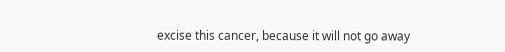excise this cancer, because it will not go away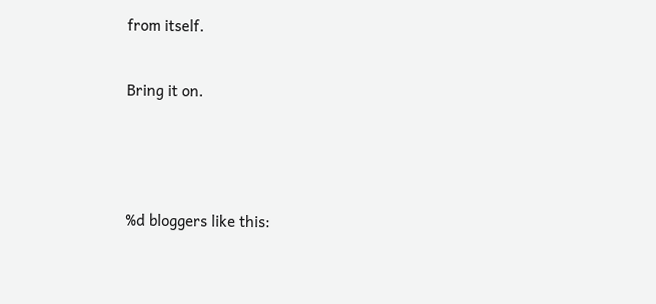from itself.

Bring it on.



%d bloggers like this: